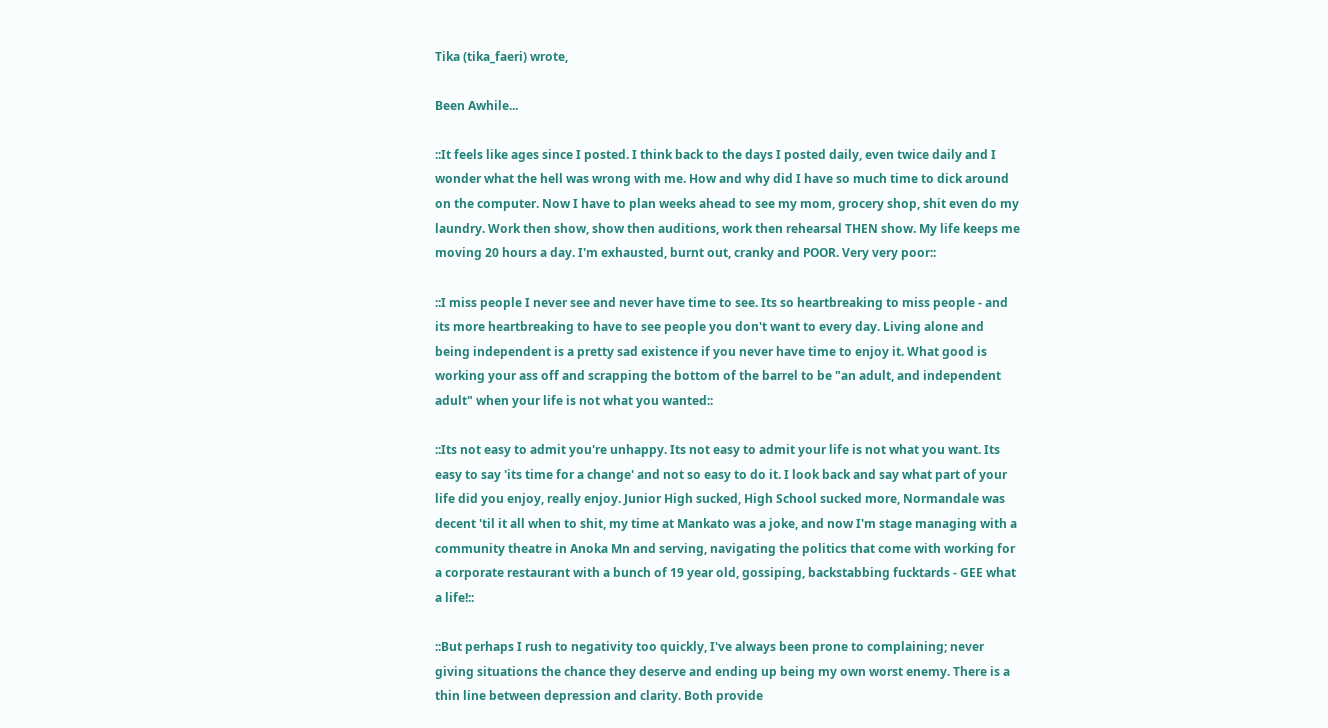Tika (tika_faeri) wrote,

Been Awhile...

::It feels like ages since I posted. I think back to the days I posted daily, even twice daily and I wonder what the hell was wrong with me. How and why did I have so much time to dick around on the computer. Now I have to plan weeks ahead to see my mom, grocery shop, shit even do my laundry. Work then show, show then auditions, work then rehearsal THEN show. My life keeps me moving 20 hours a day. I'm exhausted, burnt out, cranky and POOR. Very very poor::

::I miss people I never see and never have time to see. Its so heartbreaking to miss people - and its more heartbreaking to have to see people you don't want to every day. Living alone and being independent is a pretty sad existence if you never have time to enjoy it. What good is working your ass off and scrapping the bottom of the barrel to be "an adult, and independent adult" when your life is not what you wanted::

::Its not easy to admit you're unhappy. Its not easy to admit your life is not what you want. Its easy to say 'its time for a change' and not so easy to do it. I look back and say what part of your life did you enjoy, really enjoy. Junior High sucked, High School sucked more, Normandale was decent 'til it all when to shit, my time at Mankato was a joke, and now I'm stage managing with a community theatre in Anoka Mn and serving, navigating the politics that come with working for a corporate restaurant with a bunch of 19 year old, gossiping, backstabbing fucktards - GEE what a life!::

::But perhaps I rush to negativity too quickly, I've always been prone to complaining; never giving situations the chance they deserve and ending up being my own worst enemy. There is a thin line between depression and clarity. Both provide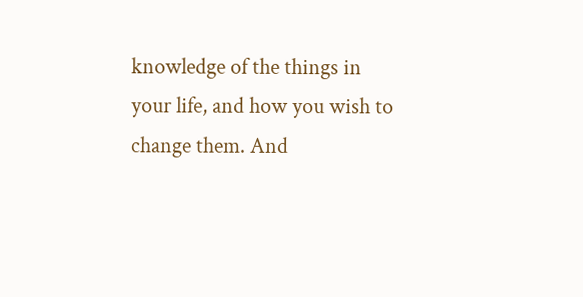knowledge of the things in your life, and how you wish to change them. And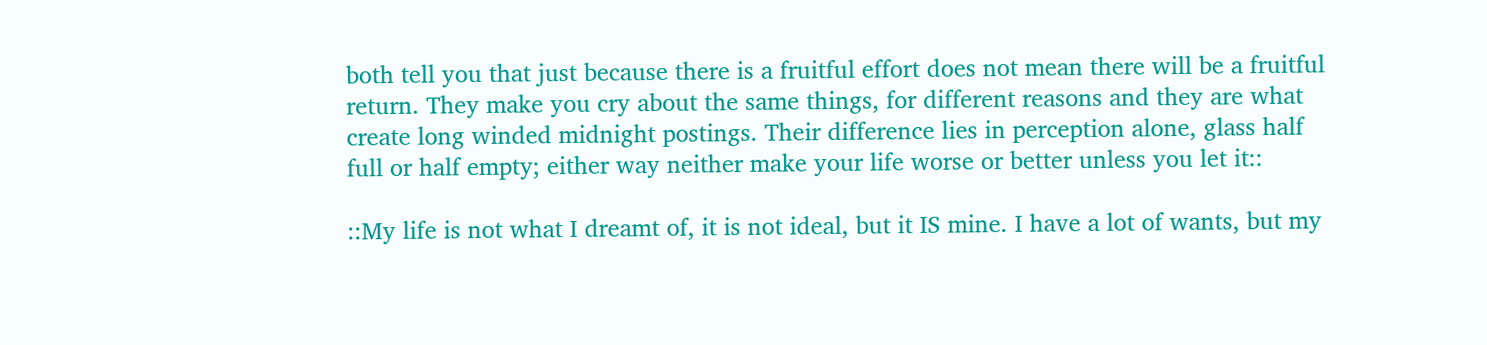both tell you that just because there is a fruitful effort does not mean there will be a fruitful return. They make you cry about the same things, for different reasons and they are what create long winded midnight postings. Their difference lies in perception alone, glass half full or half empty; either way neither make your life worse or better unless you let it::

::My life is not what I dreamt of, it is not ideal, but it IS mine. I have a lot of wants, but my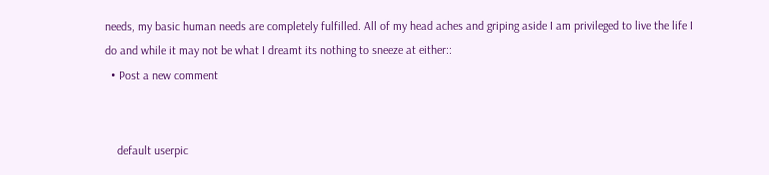needs, my basic human needs are completely fulfilled. All of my head aches and griping aside I am privileged to live the life I do and while it may not be what I dreamt its nothing to sneeze at either::
  • Post a new comment


    default userpic